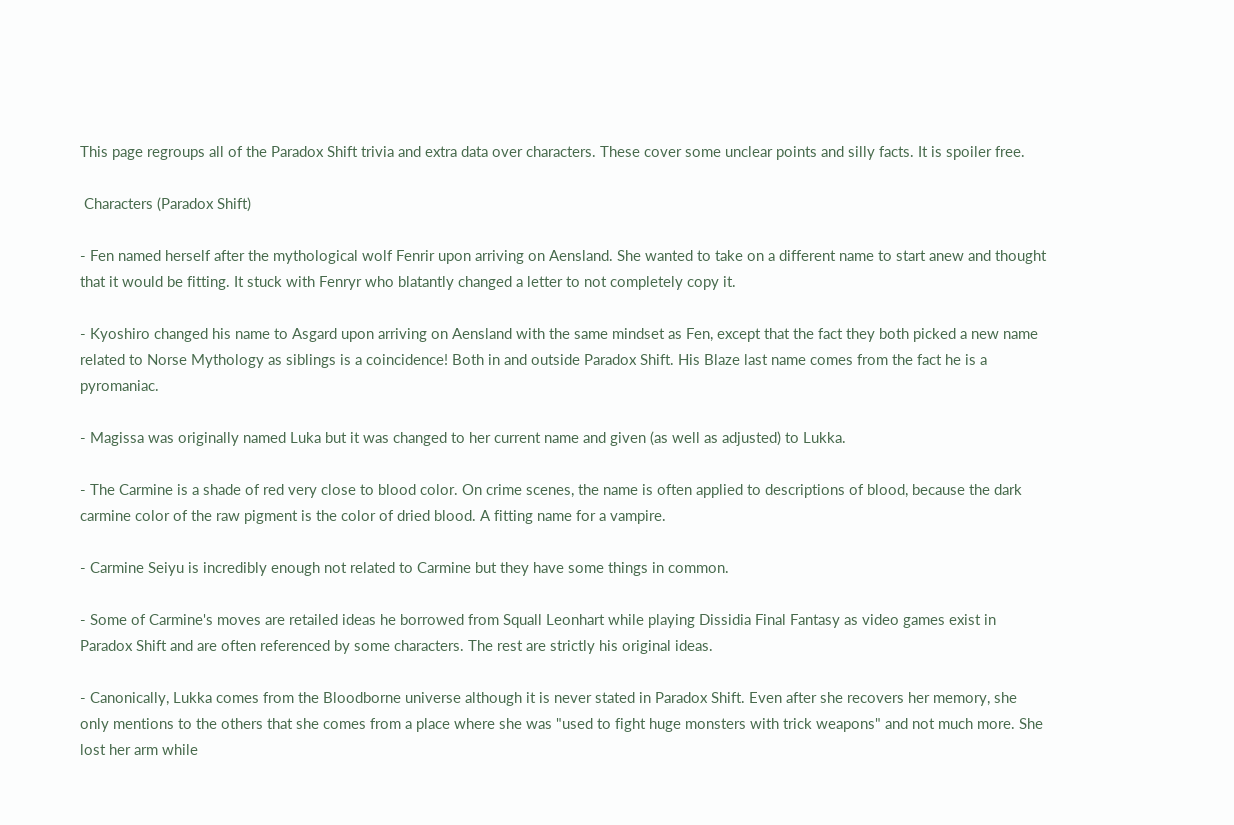This page regroups all of the Paradox Shift trivia and extra data over characters. These cover some unclear points and silly facts. It is spoiler free.

 Characters (Paradox Shift)

- Fen named herself after the mythological wolf Fenrir upon arriving on Aensland. She wanted to take on a different name to start anew and thought that it would be fitting. It stuck with Fenryr who blatantly changed a letter to not completely copy it.

- Kyoshiro changed his name to Asgard upon arriving on Aensland with the same mindset as Fen, except that the fact they both picked a new name related to Norse Mythology as siblings is a coincidence! Both in and outside Paradox Shift. His Blaze last name comes from the fact he is a pyromaniac.

- Magissa was originally named Luka but it was changed to her current name and given (as well as adjusted) to Lukka.

- The Carmine is a shade of red very close to blood color. On crime scenes, the name is often applied to descriptions of blood, because the dark carmine color of the raw pigment is the color of dried blood. A fitting name for a vampire.

- Carmine Seiyu is incredibly enough not related to Carmine but they have some things in common.

- Some of Carmine's moves are retailed ideas he borrowed from Squall Leonhart while playing Dissidia Final Fantasy as video games exist in Paradox Shift and are often referenced by some characters. The rest are strictly his original ideas.

- Canonically, Lukka comes from the Bloodborne universe although it is never stated in Paradox Shift. Even after she recovers her memory, she only mentions to the others that she comes from a place where she was "used to fight huge monsters with trick weapons" and not much more. She lost her arm while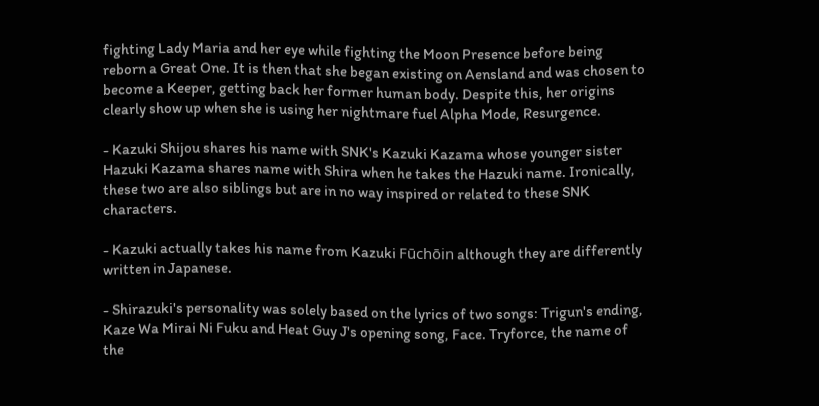fighting Lady Maria and her eye while fighting the Moon Presence before being reborn a Great One. It is then that she began existing on Aensland and was chosen to become a Keeper, getting back her former human body. Despite this, her origins clearly show up when she is using her nightmare fuel Alpha Mode, Resurgence.

- Kazuki Shijou shares his name with SNK's Kazuki Kazama whose younger sister Hazuki Kazama shares name with Shira when he takes the Hazuki name. Ironically, these two are also siblings but are in no way inspired or related to these SNK characters.

- Kazuki actually takes his name from Kazuki Fūchōin although they are differently written in Japanese.

- Shirazuki's personality was solely based on the lyrics of two songs: Trigun's ending, Kaze Wa Mirai Ni Fuku and Heat Guy J's opening song, Face. Tryforce, the name of the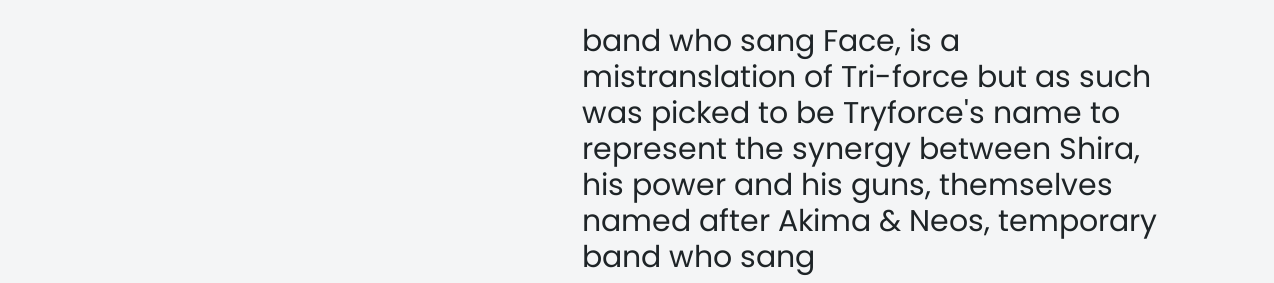band who sang Face, is a mistranslation of Tri-force but as such was picked to be Tryforce's name to represent the synergy between Shira, his power and his guns, themselves named after Akima & Neos, temporary band who sang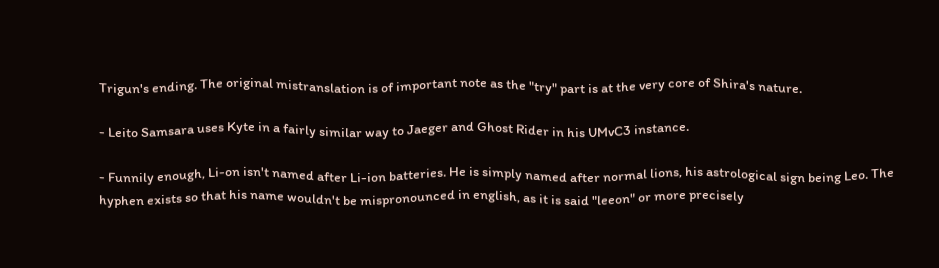Trigun's ending. The original mistranslation is of important note as the "try" part is at the very core of Shira's nature.

- Leito Samsara uses Kyte in a fairly similar way to Jaeger and Ghost Rider in his UMvC3 instance.

- Funnily enough, Li-on isn't named after Li-ion batteries. He is simply named after normal lions, his astrological sign being Leo. The hyphen exists so that his name wouldn't be mispronounced in english, as it is said "leeon" or more precisely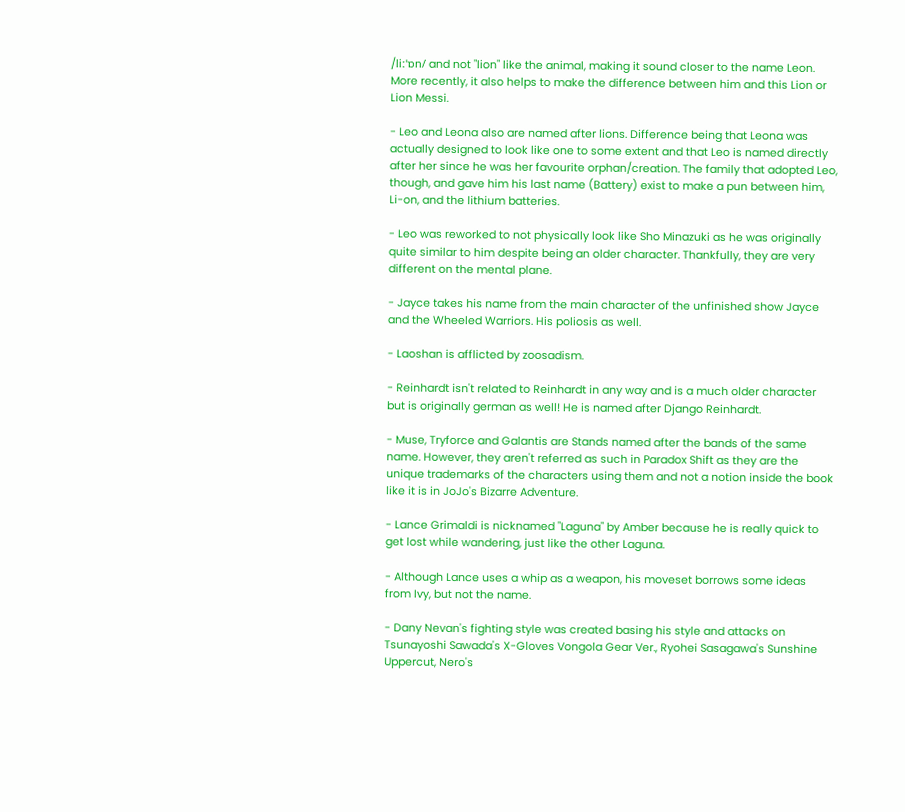/liːˈɒn/ and not "lion" like the animal, making it sound closer to the name Leon. More recently, it also helps to make the difference between him and this Lion or Lion Messi.

- Leo and Leona also are named after lions. Difference being that Leona was actually designed to look like one to some extent and that Leo is named directly after her since he was her favourite orphan/creation. The family that adopted Leo, though, and gave him his last name (Battery) exist to make a pun between him, Li-on, and the lithium batteries.

- Leo was reworked to not physically look like Sho Minazuki as he was originally quite similar to him despite being an older character. Thankfully, they are very different on the mental plane.

- Jayce takes his name from the main character of the unfinished show Jayce and the Wheeled Warriors. His poliosis as well.

- Laoshan is afflicted by zoosadism.

- Reinhardt isn't related to Reinhardt in any way and is a much older character but is originally german as well! He is named after Django Reinhardt.

- Muse, Tryforce and Galantis are Stands named after the bands of the same name. However, they aren't referred as such in Paradox Shift as they are the unique trademarks of the characters using them and not a notion inside the book like it is in JoJo's Bizarre Adventure.

- Lance Grimaldi is nicknamed "Laguna" by Amber because he is really quick to get lost while wandering, just like the other Laguna.

- Although Lance uses a whip as a weapon, his moveset borrows some ideas from Ivy, but not the name.

- Dany Nevan's fighting style was created basing his style and attacks on Tsunayoshi Sawada's X-Gloves Vongola Gear Ver., Ryohei Sasagawa's Sunshine Uppercut, Nero's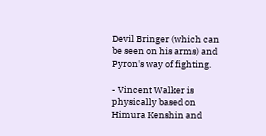Devil Bringer (which can be seen on his arms) and Pyron's way of fighting.

- Vincent Walker is physically based on Himura Kenshin and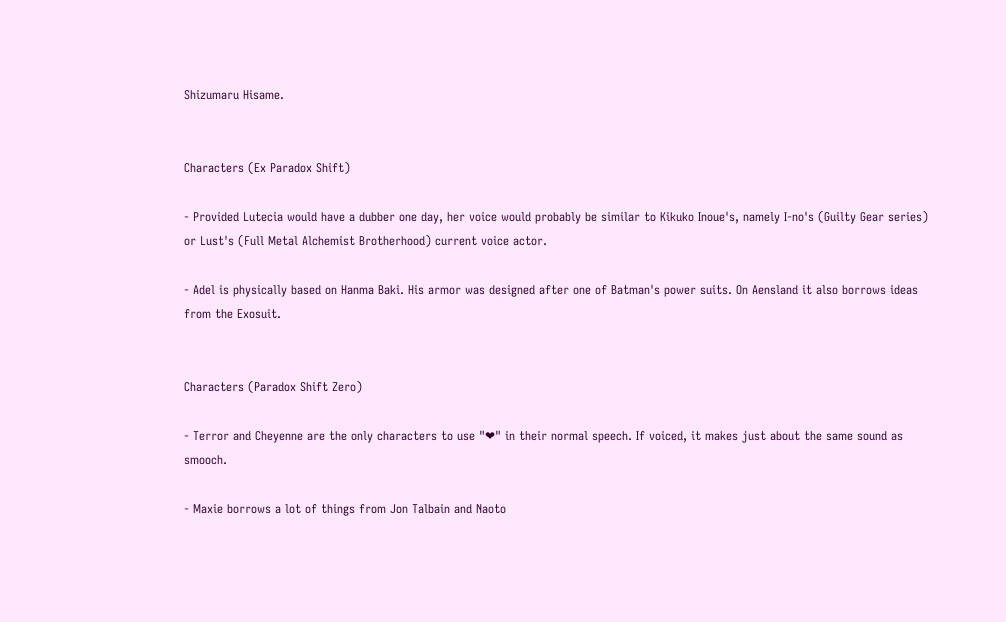Shizumaru Hisame.


Characters (Ex Paradox Shift)

- Provided Lutecia would have a dubber one day, her voice would probably be similar to Kikuko Inoue's, namely I-no's (Guilty Gear series) or Lust's (Full Metal Alchemist Brotherhood) current voice actor.

- Adel is physically based on Hanma Baki. His armor was designed after one of Batman's power suits. On Aensland it also borrows ideas from the Exosuit.


Characters (Paradox Shift Zero)

- Terror and Cheyenne are the only characters to use "❤" in their normal speech. If voiced, it makes just about the same sound as smooch.

- Maxie borrows a lot of things from Jon Talbain and Naoto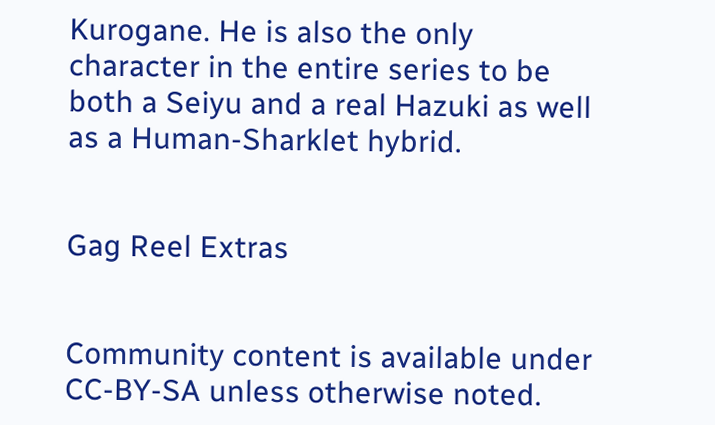Kurogane. He is also the only character in the entire series to be both a Seiyu and a real Hazuki as well as a Human-Sharklet hybrid.


Gag Reel Extras


Community content is available under CC-BY-SA unless otherwise noted.